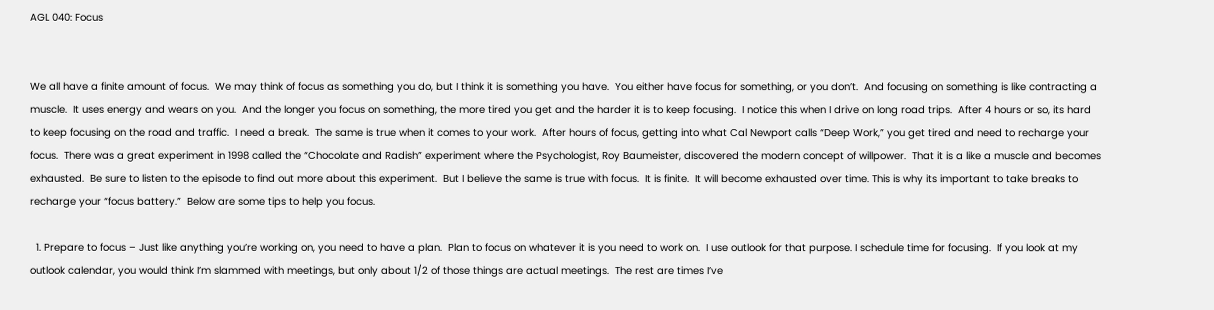AGL 040: Focus


We all have a finite amount of focus.  We may think of focus as something you do, but I think it is something you have.  You either have focus for something, or you don’t.  And focusing on something is like contracting a muscle.  It uses energy and wears on you.  And the longer you focus on something, the more tired you get and the harder it is to keep focusing.  I notice this when I drive on long road trips.  After 4 hours or so, its hard to keep focusing on the road and traffic.  I need a break.  The same is true when it comes to your work.  After hours of focus, getting into what Cal Newport calls “Deep Work,” you get tired and need to recharge your focus.  There was a great experiment in 1998 called the “Chocolate and Radish” experiment where the Psychologist, Roy Baumeister, discovered the modern concept of willpower.  That it is a like a muscle and becomes exhausted.  Be sure to listen to the episode to find out more about this experiment.  But I believe the same is true with focus.  It is finite.  It will become exhausted over time. This is why its important to take breaks to recharge your “focus battery.”  Below are some tips to help you focus.

  1. Prepare to focus – Just like anything you’re working on, you need to have a plan.  Plan to focus on whatever it is you need to work on.  I use outlook for that purpose. I schedule time for focusing.  If you look at my outlook calendar, you would think I’m slammed with meetings, but only about 1/2 of those things are actual meetings.  The rest are times I’ve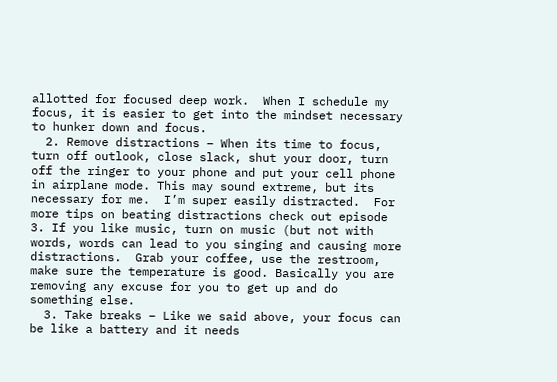allotted for focused deep work.  When I schedule my focus, it is easier to get into the mindset necessary to hunker down and focus.
  2. Remove distractions – When its time to focus, turn off outlook, close slack, shut your door, turn off the ringer to your phone and put your cell phone in airplane mode. This may sound extreme, but its necessary for me.  I’m super easily distracted.  For more tips on beating distractions check out episode 3. If you like music, turn on music (but not with words, words can lead to you singing and causing more distractions.  Grab your coffee, use the restroom, make sure the temperature is good. Basically you are removing any excuse for you to get up and do something else.
  3. Take breaks – Like we said above, your focus can be like a battery and it needs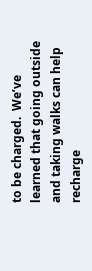to be charged.  We’ve learned that going outside and taking walks can help recharge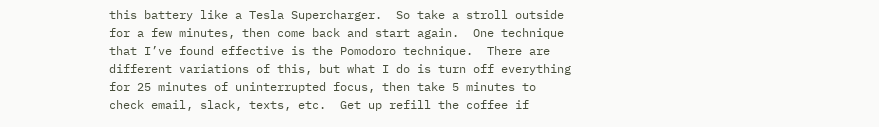this battery like a Tesla Supercharger.  So take a stroll outside for a few minutes, then come back and start again.  One technique that I’ve found effective is the Pomodoro technique.  There are different variations of this, but what I do is turn off everything for 25 minutes of uninterrupted focus, then take 5 minutes to check email, slack, texts, etc.  Get up refill the coffee if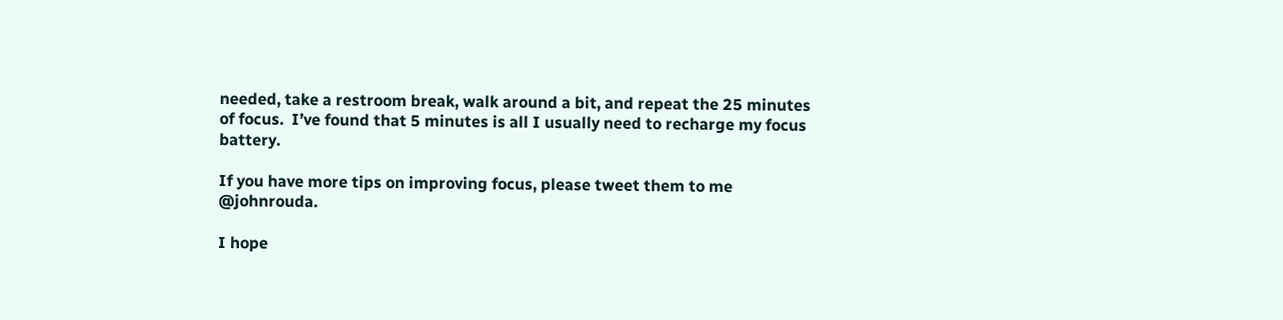needed, take a restroom break, walk around a bit, and repeat the 25 minutes of focus.  I’ve found that 5 minutes is all I usually need to recharge my focus battery.

If you have more tips on improving focus, please tweet them to me @johnrouda.

I hope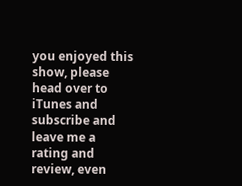you enjoyed this show, please head over to iTunes and subscribe and leave me a rating and review, even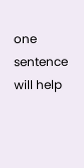one sentence will help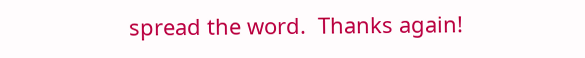spread the word.  Thanks again!